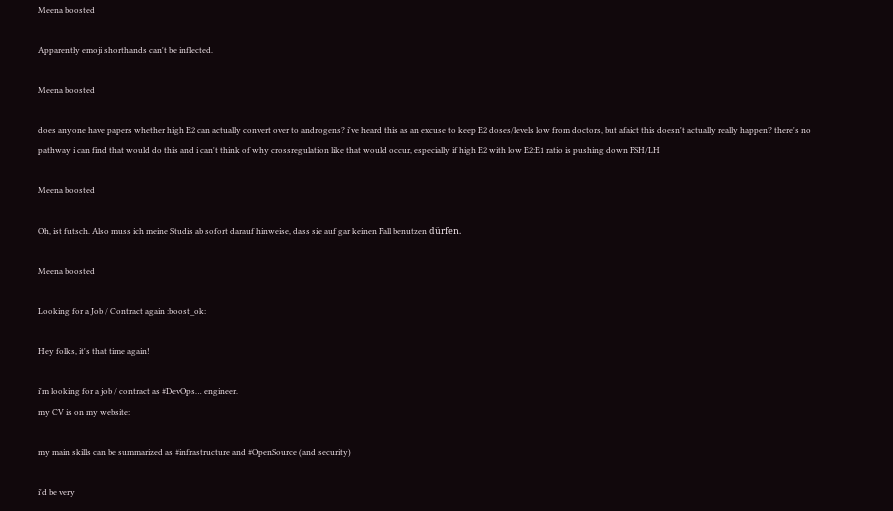Meena boosted

Apparently emoji shorthands can't be inflected.

Meena boosted

does anyone have papers whether high E2 can actually convert over to androgens? i've heard this as an excuse to keep E2 doses/levels low from doctors, but afaict this doesn't actually really happen? there's no pathway i can find that would do this and i can't think of why crossregulation like that would occur, especially if high E2 with low E2:E1 ratio is pushing down FSH/LH

Meena boosted

Oh, ist futsch. Also muss ich meine Studis ab sofort darauf hinweise, dass sie auf gar keinen Fall benutzen dürfen.

Meena boosted

Looking for a Job / Contract again :boost_ok:

Hey folks, it's that time again!

i'm looking for a job / contract as #DevOps… engineer.
my CV is on my website:

my main skills can be summarized as #infrastructure and #OpenSource (and security)

i'd be very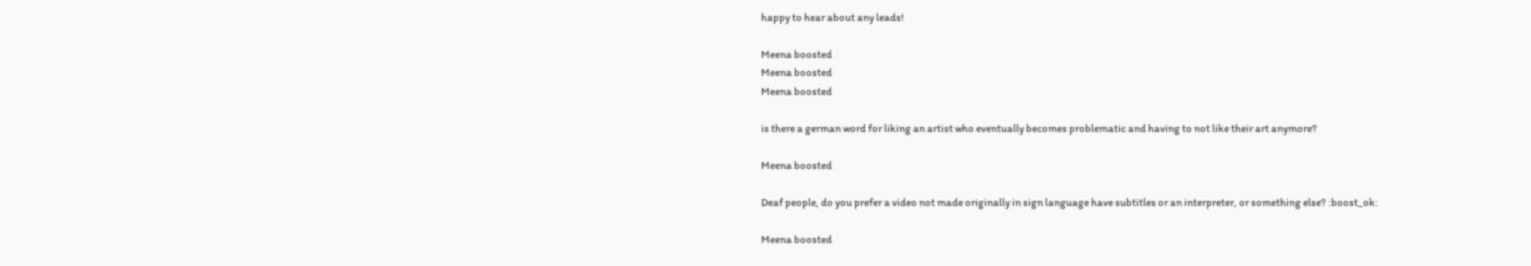happy to hear about any leads!

Meena boosted
Meena boosted
Meena boosted

is there a german word for liking an artist who eventually becomes problematic and having to not like their art anymore?

Meena boosted

Deaf people, do you prefer a video not made originally in sign language have subtitles or an interpreter, or something else? :boost_ok:

Meena boosted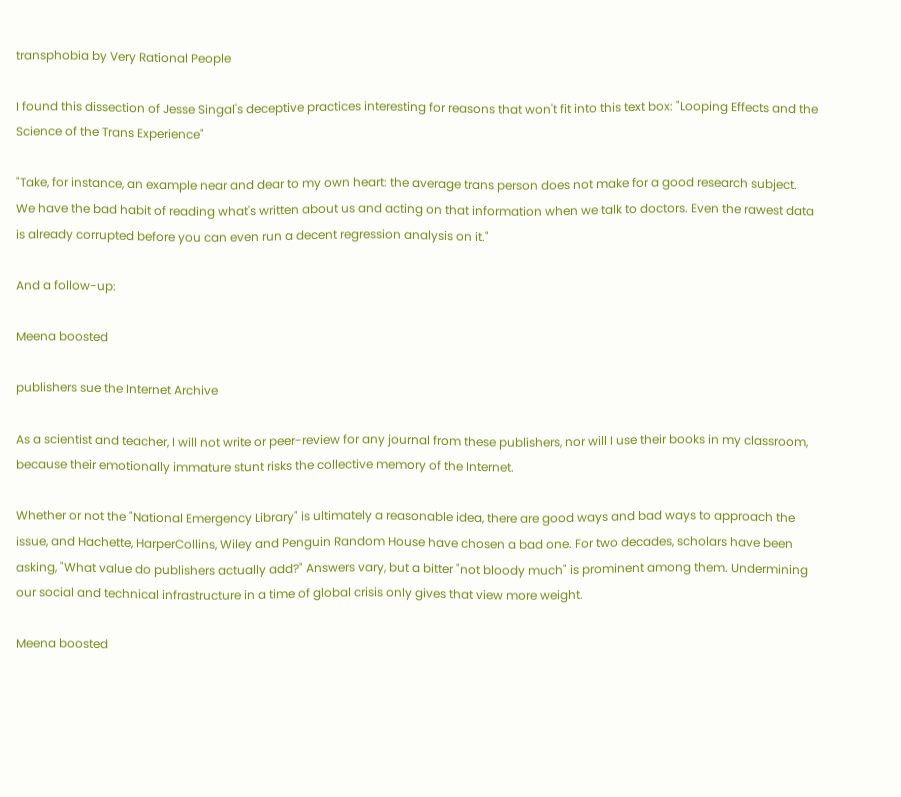transphobia by Very Rational People

I found this dissection of Jesse Singal's deceptive practices interesting for reasons that won't fit into this text box: "Looping Effects and the Science of the Trans Experience"

"Take, for instance, an example near and dear to my own heart: the average trans person does not make for a good research subject. We have the bad habit of reading what's written about us and acting on that information when we talk to doctors. Even the rawest data is already corrupted before you can even run a decent regression analysis on it."

And a follow-up:

Meena boosted

publishers sue the Internet Archive

As a scientist and teacher, I will not write or peer-review for any journal from these publishers, nor will I use their books in my classroom, because their emotionally immature stunt risks the collective memory of the Internet.

Whether or not the "National Emergency Library" is ultimately a reasonable idea, there are good ways and bad ways to approach the issue, and Hachette, HarperCollins, Wiley and Penguin Random House have chosen a bad one. For two decades, scholars have been asking, "What value do publishers actually add?" Answers vary, but a bitter "not bloody much" is prominent among them. Undermining our social and technical infrastructure in a time of global crisis only gives that view more weight.

Meena boosted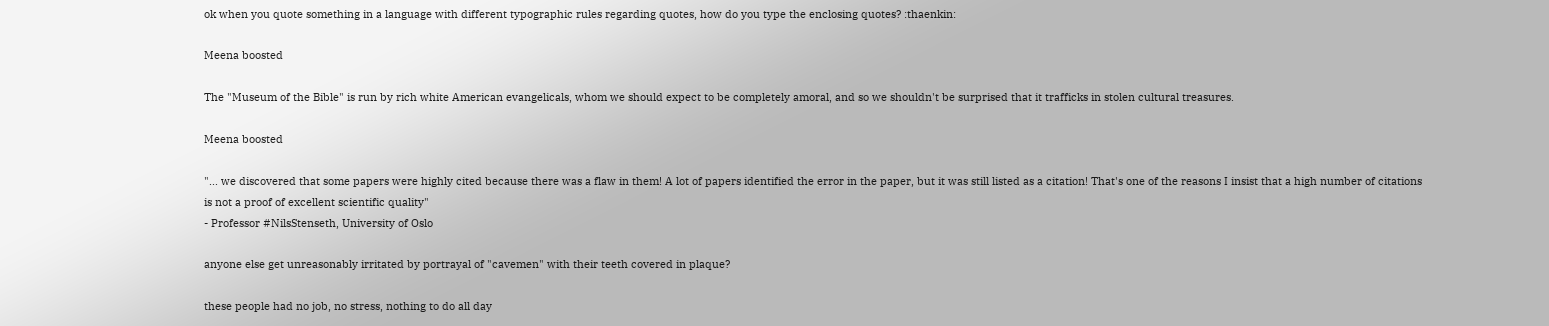ok when you quote something in a language with different typographic rules regarding quotes, how do you type the enclosing quotes? :thaenkin:

Meena boosted

The "Museum of the Bible" is run by rich white American evangelicals, whom we should expect to be completely amoral, and so we shouldn't be surprised that it trafficks in stolen cultural treasures.

Meena boosted

"... we discovered that some papers were highly cited because there was a flaw in them! A lot of papers identified the error in the paper, but it was still listed as a citation! That's one of the reasons I insist that a high number of citations is not a proof of excellent scientific quality"
- Professor #NilsStenseth, University of Oslo

anyone else get unreasonably irritated by portrayal of "cavemen" with their teeth covered in plaque?

these people had no job, no stress, nothing to do all day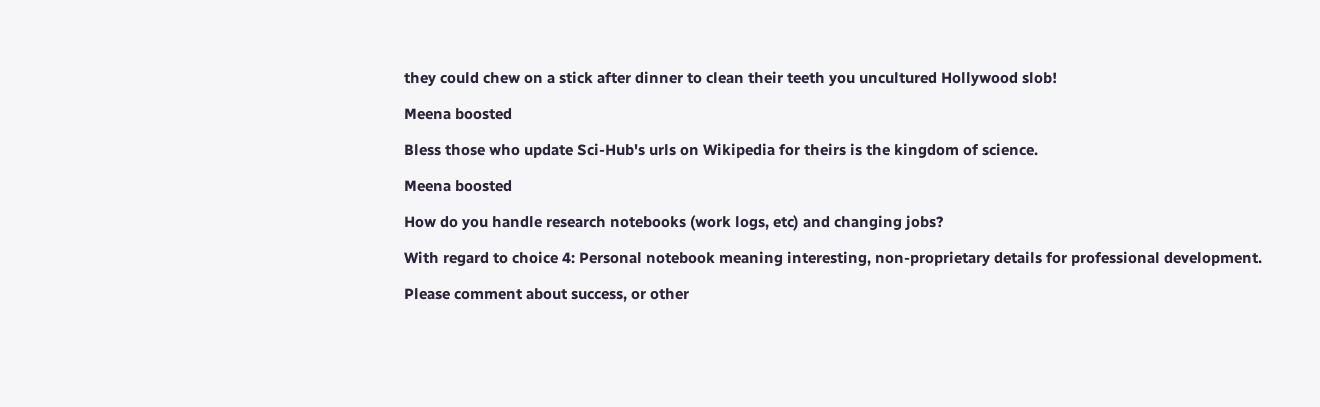they could chew on a stick after dinner to clean their teeth you uncultured Hollywood slob!

Meena boosted

Bless those who update Sci-Hub's urls on Wikipedia for theirs is the kingdom of science.

Meena boosted

How do you handle research notebooks (work logs, etc) and changing jobs?

With regard to choice 4: Personal notebook meaning interesting, non-proprietary details for professional development.

Please comment about success, or other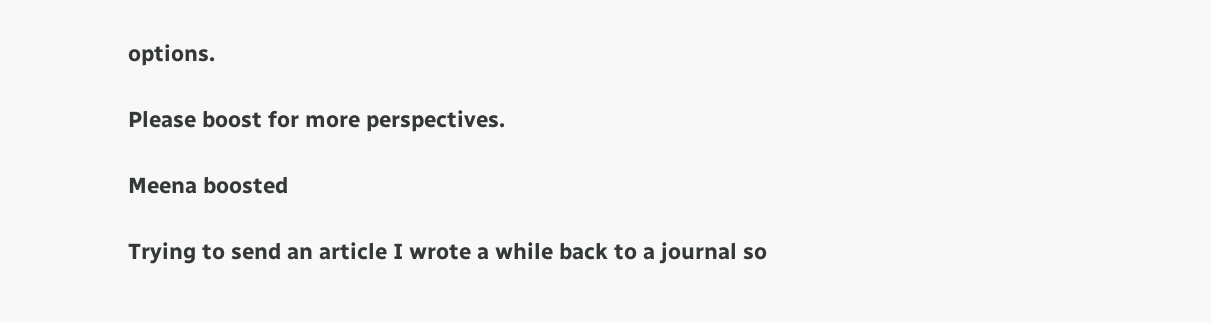options.

Please boost for more perspectives.

Meena boosted

Trying to send an article I wrote a while back to a journal so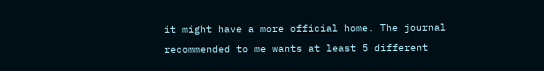it might have a more official home. The journal recommended to me wants at least 5 different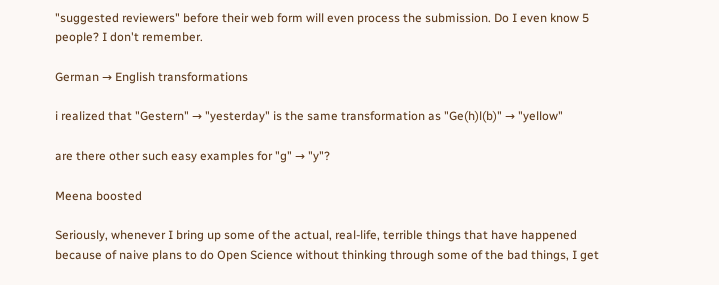"suggested reviewers" before their web form will even process the submission. Do I even know 5 people? I don't remember.

German → English transformations

i realized that "Gestern" → "yesterday" is the same transformation as "Ge(h)l(b)" → "yellow"

are there other such easy examples for "g" → "y"?

Meena boosted

Seriously, whenever I bring up some of the actual, real-life, terrible things that have happened because of naive plans to do Open Science without thinking through some of the bad things, I get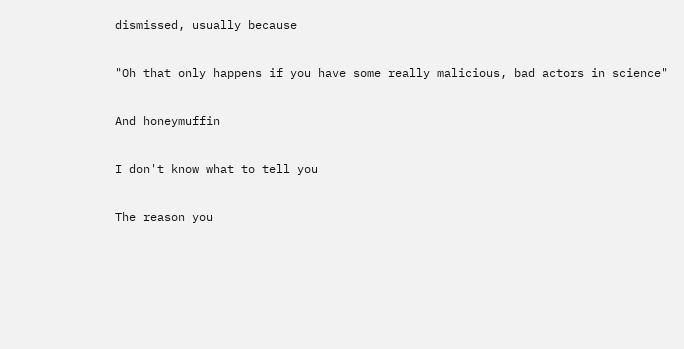dismissed, usually because

"Oh that only happens if you have some really malicious, bad actors in science"

And honeymuffin

I don't know what to tell you

The reason you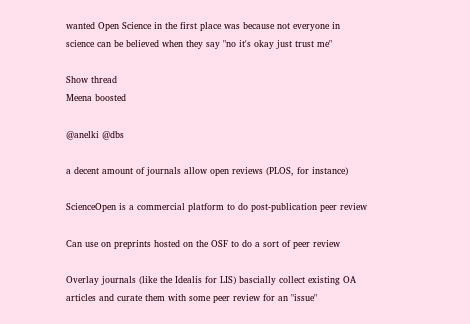wanted Open Science in the first place was because not everyone in science can be believed when they say "no it's okay just trust me"

Show thread
Meena boosted

@anelki @dbs

a decent amount of journals allow open reviews (PLOS, for instance)

ScienceOpen is a commercial platform to do post-publication peer review

Can use on preprints hosted on the OSF to do a sort of peer review

Overlay journals (like the Idealis for LIS) bascially collect existing OA articles and curate them with some peer review for an "issue"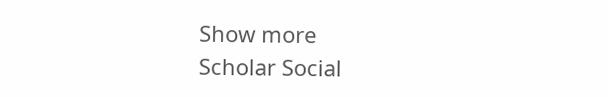Show more
Scholar Social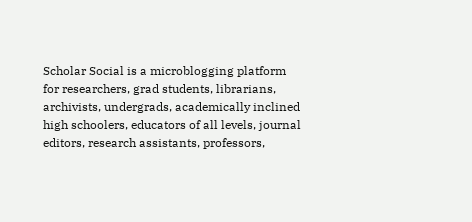Scholar Social is a microblogging platform for researchers, grad students, librarians, archivists, undergrads, academically inclined high schoolers, educators of all levels, journal editors, research assistants, professors,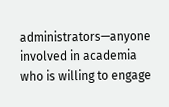administrators—anyone involved in academia who is willing to engage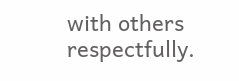with others respectfully.